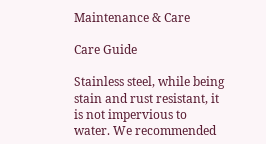Maintenance & Care

Care Guide

Stainless steel, while being stain and rust resistant, it is not impervious to water. We recommended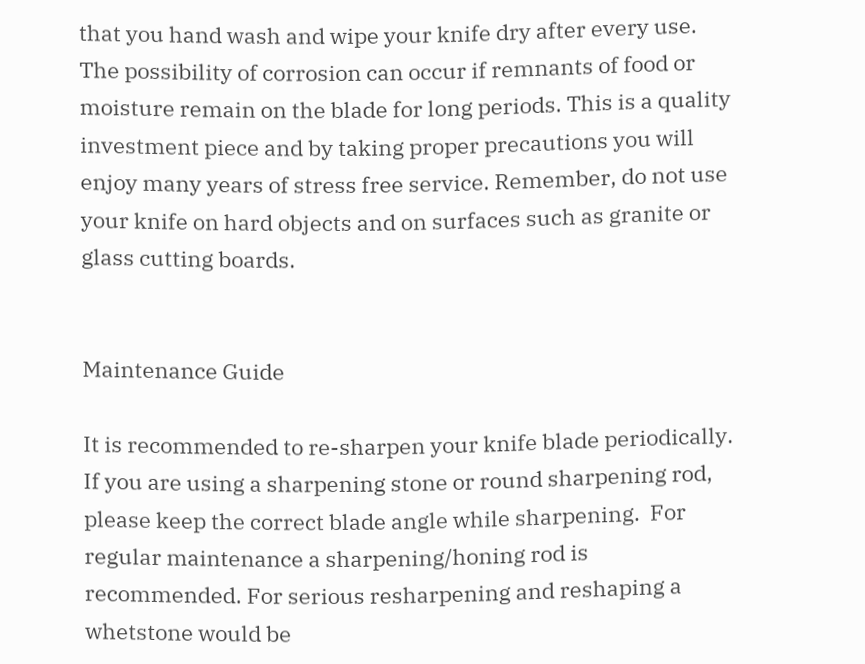that you hand wash and wipe your knife dry after every use. The possibility of corrosion can occur if remnants of food or moisture remain on the blade for long periods. This is a quality investment piece and by taking proper precautions you will enjoy many years of stress free service. Remember, do not use your knife on hard objects and on surfaces such as granite or glass cutting boards.


Maintenance Guide

It is recommended to re-sharpen your knife blade periodically. If you are using a sharpening stone or round sharpening rod, please keep the correct blade angle while sharpening.  For regular maintenance a sharpening/honing rod is recommended. For serious resharpening and reshaping a whetstone would be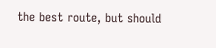the best route, but should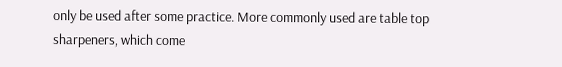only be used after some practice. More commonly used are table top sharpeners, which come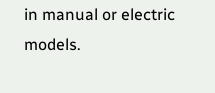in manual or electric models.